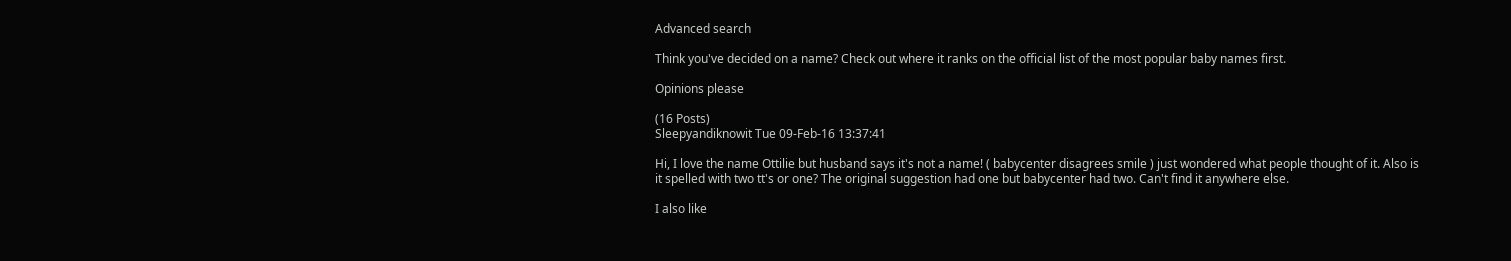Advanced search

Think you've decided on a name? Check out where it ranks on the official list of the most popular baby names first.

Opinions please

(16 Posts)
Sleepyandiknowit Tue 09-Feb-16 13:37:41

Hi, I love the name Ottilie but husband says it's not a name! ( babycenter disagrees smile ) just wondered what people thought of it. Also is it spelled with two tt's or one? The original suggestion had one but babycenter had two. Can't find it anywhere else.

I also like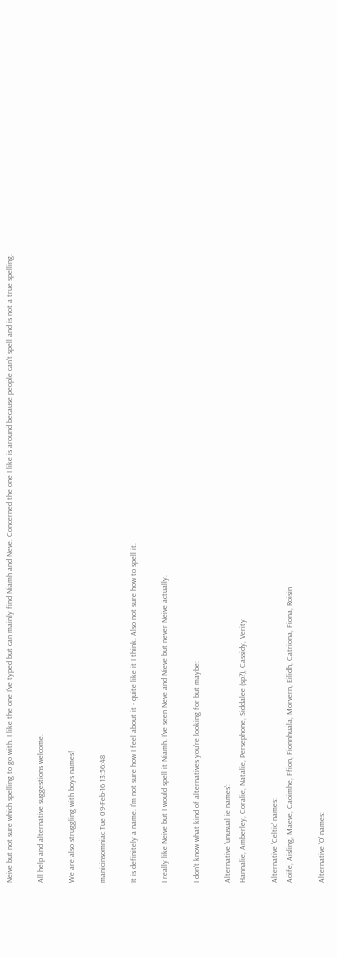Neive but not sure which spelling to go with. I like the one I've typed but can mainly find Niamh and Neve. Concerned the one I like is around because people can't spell and is not a true spelling.

All help and alternative suggestions welcome.

We are also struggling with boys names!

manicinsomniac Tue 09-Feb-16 13:56:48

It is definitely a name. I'm not sure how I feel about it - quite like it I think. Also not sure how to spell it.

I really like Neive but I would spell it Niamh. I've seen Neve and Nieve but never Neive actually.

I don't know what kind of alternatives you're looking for but maybe:

Alternative 'unusual ie names':
Hannalie, Amberley, Coralie, Natalie, Persephone, Siddalee (sp?), Cassidy, Verity

Alternative 'Celtic' names:
Aoife, Aisling, Maeve, Caoimhe, Ffion, Fionnhuala, Morvern, Eilidh, Catriona, Fiona, Roisin

Alternative 'O' names: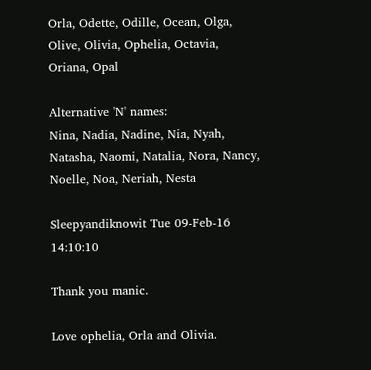Orla, Odette, Odille, Ocean, Olga, Olive, Olivia, Ophelia, Octavia, Oriana, Opal

Alternative 'N' names:
Nina, Nadia, Nadine, Nia, Nyah, Natasha, Naomi, Natalia, Nora, Nancy, Noelle, Noa, Neriah, Nesta

Sleepyandiknowit Tue 09-Feb-16 14:10:10

Thank you manic.

Love ophelia, Orla and Olivia.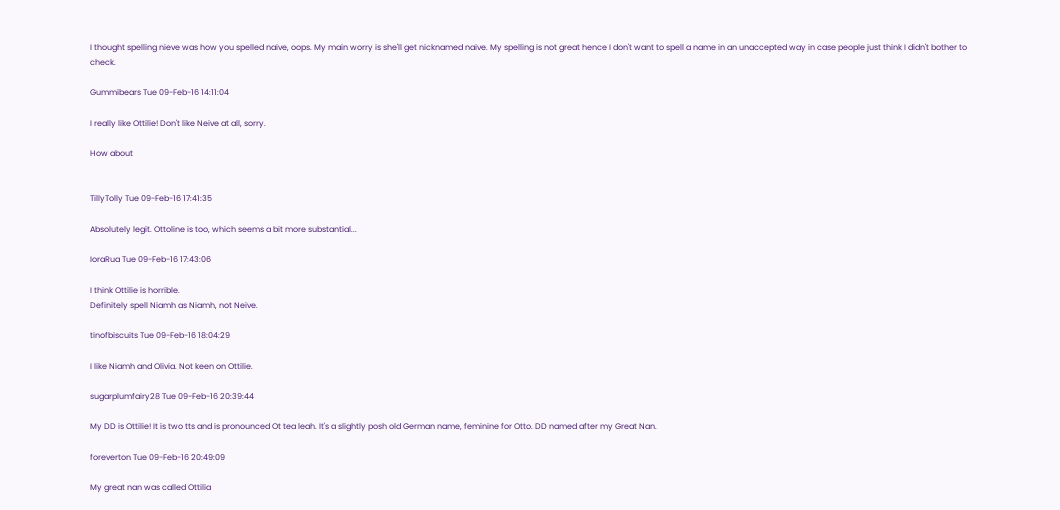I thought spelling nieve was how you spelled naive, oops. My main worry is she'll get nicknamed naive. My spelling is not great hence I don't want to spell a name in an unaccepted way in case people just think I didn't bother to check.

Gummibears Tue 09-Feb-16 14:11:04

I really like Ottilie! Don't like Neive at all, sorry.

How about


TillyTolly Tue 09-Feb-16 17:41:35

Absolutely legit. Ottoline is too, which seems a bit more substantial...

IoraRua Tue 09-Feb-16 17:43:06

I think Ottilie is horrible.
Definitely spell Niamh as Niamh, not Neive.

tinofbiscuits Tue 09-Feb-16 18:04:29

I like Niamh and Olivia. Not keen on Ottilie.

sugarplumfairy28 Tue 09-Feb-16 20:39:44

My DD is Ottilie! It is two tts and is pronounced Ot tea leah. It's a slightly posh old German name, feminine for Otto. DD named after my Great Nan.

foreverton Tue 09-Feb-16 20:49:09

My great nan was called Ottilia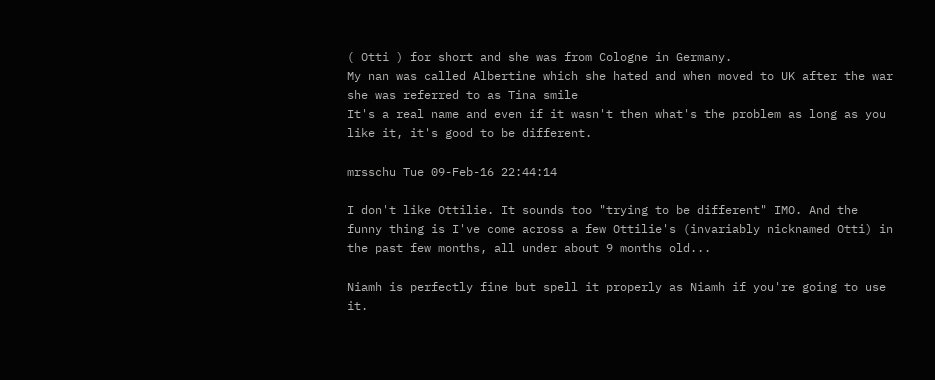( Otti ) for short and she was from Cologne in Germany.
My nan was called Albertine which she hated and when moved to UK after the war she was referred to as Tina smile
It's a real name and even if it wasn't then what's the problem as long as you like it, it's good to be different.

mrsschu Tue 09-Feb-16 22:44:14

I don't like Ottilie. It sounds too "trying to be different" IMO. And the funny thing is I've come across a few Ottilie's (invariably nicknamed Otti) in the past few months, all under about 9 months old...

Niamh is perfectly fine but spell it properly as Niamh if you're going to use it.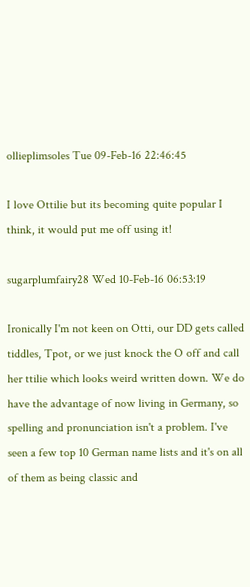ollieplimsoles Tue 09-Feb-16 22:46:45

I love Ottilie but its becoming quite popular I think, it would put me off using it!

sugarplumfairy28 Wed 10-Feb-16 06:53:19

Ironically I'm not keen on Otti, our DD gets called tiddles, Tpot, or we just knock the O off and call her ttilie which looks weird written down. We do have the advantage of now living in Germany, so spelling and pronunciation isn't a problem. I've seen a few top 10 German name lists and it's on all of them as being classic and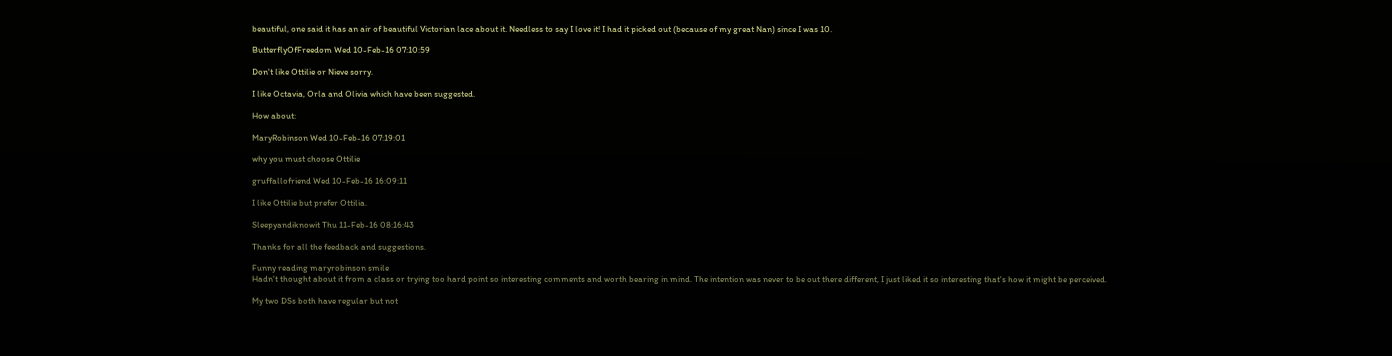beautiful, one said it has an air of beautiful Victorian lace about it. Needless to say I love it! I had it picked out (because of my great Nan) since I was 10.

ButterflyOfFreedom Wed 10-Feb-16 07:10:59

Don't like Ottilie or Nieve sorry.

I like Octavia, Orla and Olivia which have been suggested.

How about:

MaryRobinson Wed 10-Feb-16 07:19:01

why you must choose Ottilie

gruffallofriend Wed 10-Feb-16 16:09:11

I like Ottilie but prefer Ottilia.

Sleepyandiknowit Thu 11-Feb-16 08:16:43

Thanks for all the feedback and suggestions.

Funny reading maryrobinson smile
Hadn't thought about it from a class or trying too hard point so interesting comments and worth bearing in mind. The intention was never to be out there different, I just liked it so interesting that's how it might be perceived.

My two DSs both have regular but not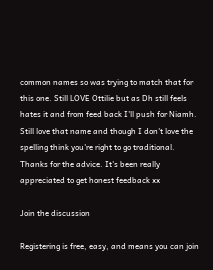common names so was trying to match that for this one. Still LOVE Ottilie but as Dh still feels hates it and from feed back I'll push for Niamh. Still love that name and though I don't love the spelling think you're right to go traditional. Thanks for the advice. It's been really appreciated to get honest feedback xx

Join the discussion

Registering is free, easy, and means you can join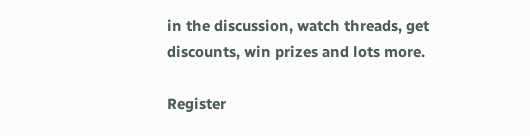in the discussion, watch threads, get discounts, win prizes and lots more.

Register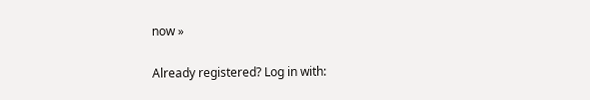now »

Already registered? Log in with: